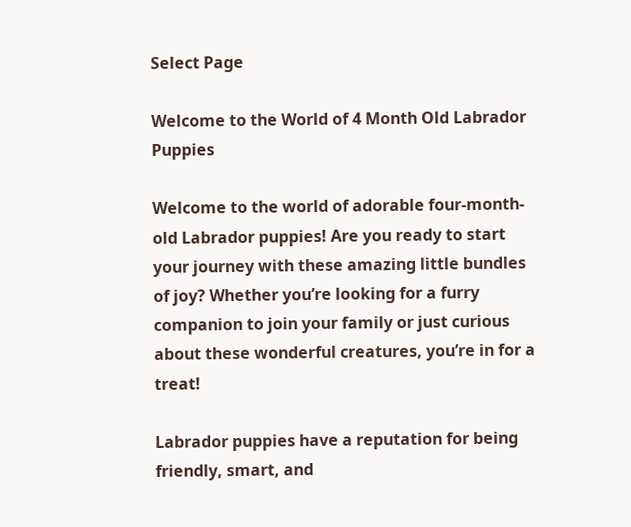Select Page

Welcome to the World of 4 Month Old Labrador Puppies

Welcome to the world of adorable four-month-old Labrador puppies! Are you ready to start your journey with these amazing little bundles of joy? Whether you’re looking for a furry companion to join your family or just curious about these wonderful creatures, you’re in for a treat!

Labrador puppies have a reputation for being friendly, smart, and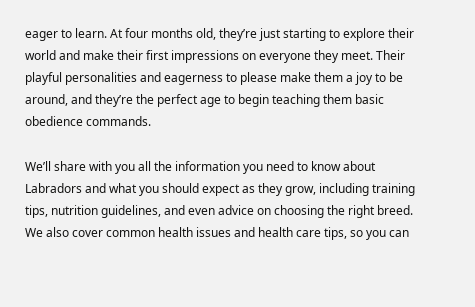eager to learn. At four months old, they’re just starting to explore their world and make their first impressions on everyone they meet. Their playful personalities and eagerness to please make them a joy to be around, and they’re the perfect age to begin teaching them basic obedience commands.

We’ll share with you all the information you need to know about Labradors and what you should expect as they grow, including training tips, nutrition guidelines, and even advice on choosing the right breed. We also cover common health issues and health care tips, so you can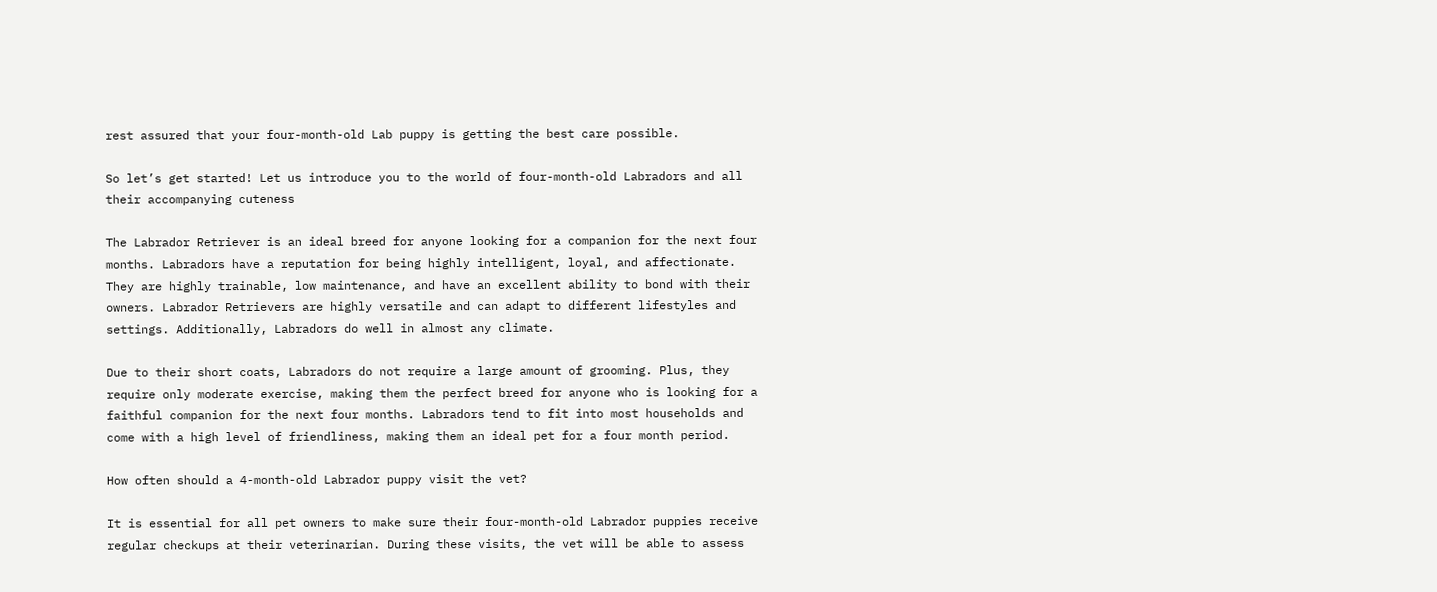rest assured that your four-month-old Lab puppy is getting the best care possible.

So let’s get started! Let us introduce you to the world of four-month-old Labradors and all their accompanying cuteness

The Labrador Retriever is an ideal breed for anyone looking for a companion for the next four months. Labradors have a reputation for being highly intelligent, loyal, and affectionate. They are highly trainable, low maintenance, and have an excellent ability to bond with their owners. Labrador Retrievers are highly versatile and can adapt to different lifestyles and settings. Additionally, Labradors do well in almost any climate.

Due to their short coats, Labradors do not require a large amount of grooming. Plus, they require only moderate exercise, making them the perfect breed for anyone who is looking for a faithful companion for the next four months. Labradors tend to fit into most households and come with a high level of friendliness, making them an ideal pet for a four month period.

How often should a 4-month-old Labrador puppy visit the vet?

It is essential for all pet owners to make sure their four-month-old Labrador puppies receive regular checkups at their veterinarian. During these visits, the vet will be able to assess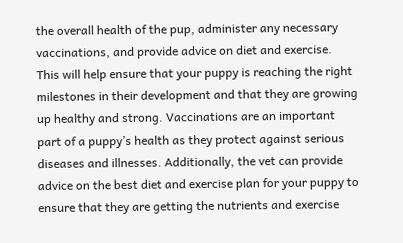the overall health of the pup, administer any necessary vaccinations, and provide advice on diet and exercise. This will help ensure that your puppy is reaching the right milestones in their development and that they are growing up healthy and strong. Vaccinations are an important part of a puppy’s health as they protect against serious diseases and illnesses. Additionally, the vet can provide advice on the best diet and exercise plan for your puppy to ensure that they are getting the nutrients and exercise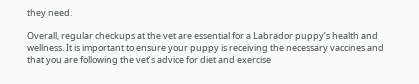they need.

Overall, regular checkups at the vet are essential for a Labrador puppy’s health and wellness. It is important to ensure your puppy is receiving the necessary vaccines and that you are following the vet’s advice for diet and exercise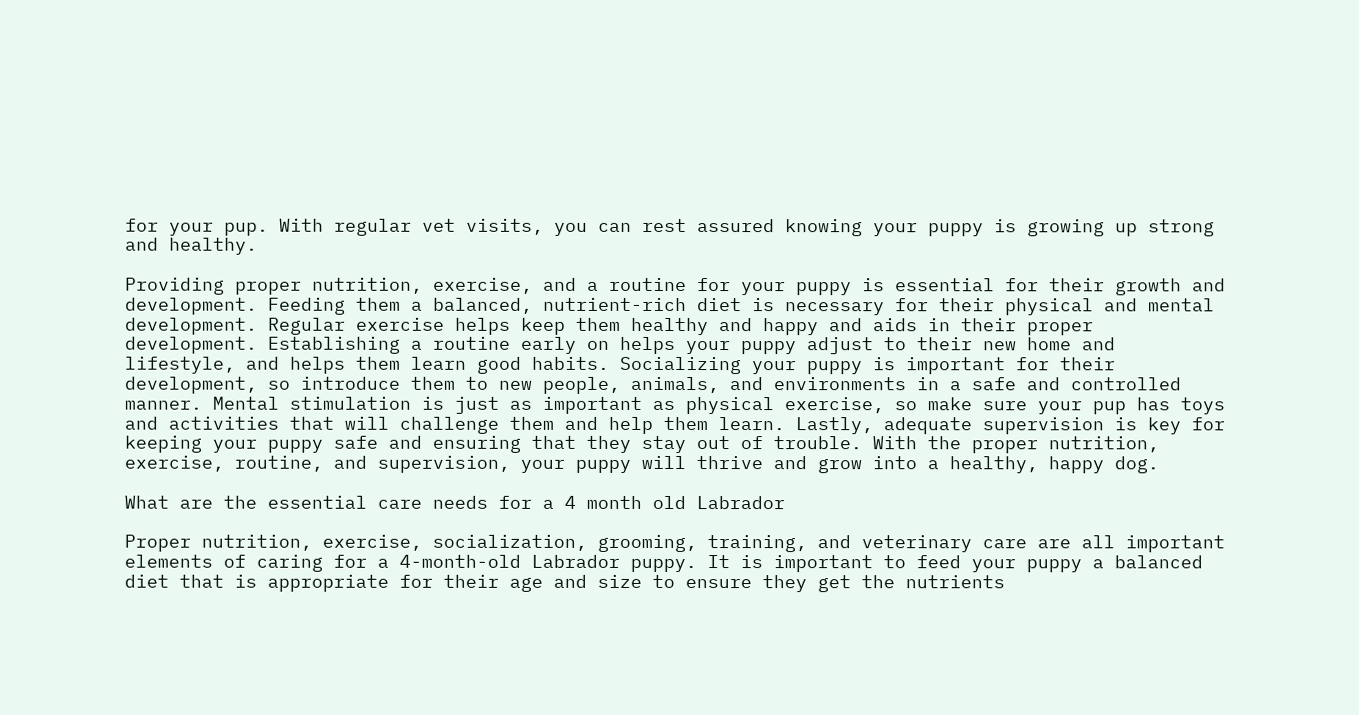for your pup. With regular vet visits, you can rest assured knowing your puppy is growing up strong and healthy.

Providing proper nutrition, exercise, and a routine for your puppy is essential for their growth and development. Feeding them a balanced, nutrient-rich diet is necessary for their physical and mental development. Regular exercise helps keep them healthy and happy and aids in their proper development. Establishing a routine early on helps your puppy adjust to their new home and lifestyle, and helps them learn good habits. Socializing your puppy is important for their development, so introduce them to new people, animals, and environments in a safe and controlled manner. Mental stimulation is just as important as physical exercise, so make sure your pup has toys and activities that will challenge them and help them learn. Lastly, adequate supervision is key for keeping your puppy safe and ensuring that they stay out of trouble. With the proper nutrition, exercise, routine, and supervision, your puppy will thrive and grow into a healthy, happy dog.

What are the essential care needs for a 4 month old Labrador

Proper nutrition, exercise, socialization, grooming, training, and veterinary care are all important elements of caring for a 4-month-old Labrador puppy. It is important to feed your puppy a balanced diet that is appropriate for their age and size to ensure they get the nutrients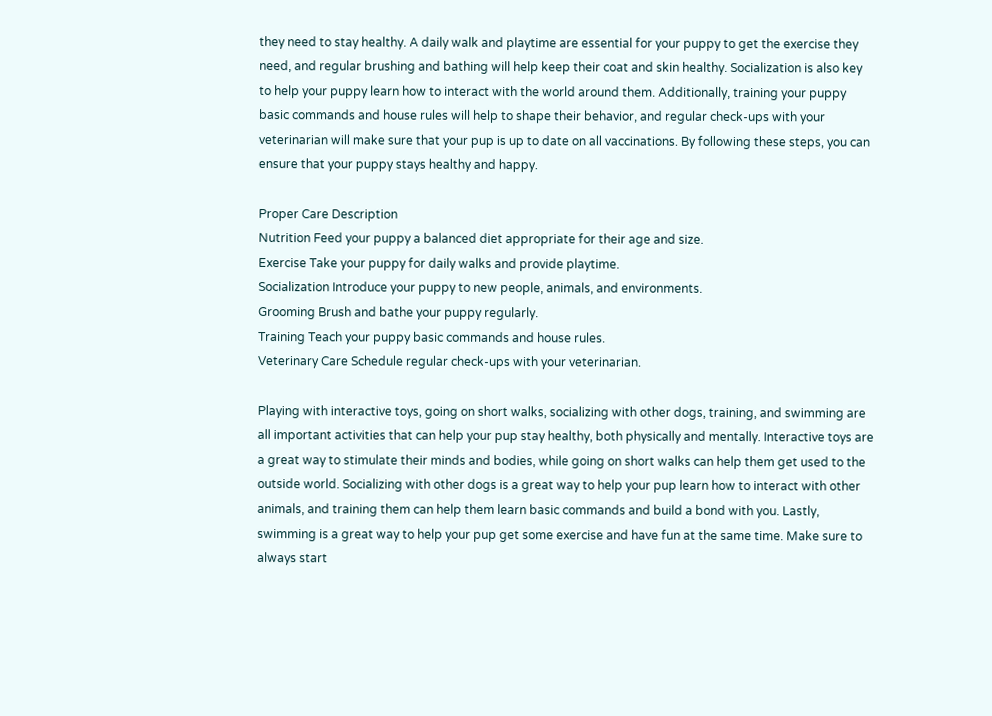they need to stay healthy. A daily walk and playtime are essential for your puppy to get the exercise they need, and regular brushing and bathing will help keep their coat and skin healthy. Socialization is also key to help your puppy learn how to interact with the world around them. Additionally, training your puppy basic commands and house rules will help to shape their behavior, and regular check-ups with your veterinarian will make sure that your pup is up to date on all vaccinations. By following these steps, you can ensure that your puppy stays healthy and happy.

Proper Care Description
Nutrition Feed your puppy a balanced diet appropriate for their age and size.
Exercise Take your puppy for daily walks and provide playtime.
Socialization Introduce your puppy to new people, animals, and environments.
Grooming Brush and bathe your puppy regularly.
Training Teach your puppy basic commands and house rules.
Veterinary Care Schedule regular check-ups with your veterinarian.

Playing with interactive toys, going on short walks, socializing with other dogs, training, and swimming are all important activities that can help your pup stay healthy, both physically and mentally. Interactive toys are a great way to stimulate their minds and bodies, while going on short walks can help them get used to the outside world. Socializing with other dogs is a great way to help your pup learn how to interact with other animals, and training them can help them learn basic commands and build a bond with you. Lastly, swimming is a great way to help your pup get some exercise and have fun at the same time. Make sure to always start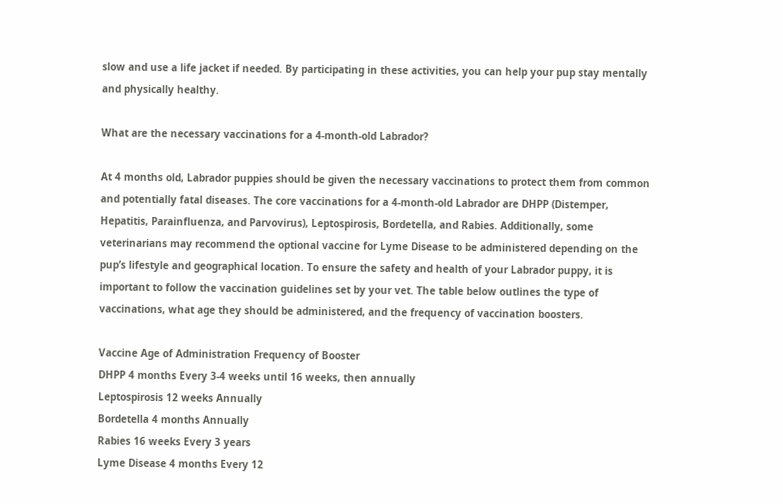slow and use a life jacket if needed. By participating in these activities, you can help your pup stay mentally and physically healthy.

What are the necessary vaccinations for a 4-month-old Labrador?

At 4 months old, Labrador puppies should be given the necessary vaccinations to protect them from common and potentially fatal diseases. The core vaccinations for a 4-month-old Labrador are DHPP (Distemper, Hepatitis, Parainfluenza, and Parvovirus), Leptospirosis, Bordetella, and Rabies. Additionally, some veterinarians may recommend the optional vaccine for Lyme Disease to be administered depending on the pup’s lifestyle and geographical location. To ensure the safety and health of your Labrador puppy, it is important to follow the vaccination guidelines set by your vet. The table below outlines the type of vaccinations, what age they should be administered, and the frequency of vaccination boosters.

Vaccine Age of Administration Frequency of Booster
DHPP 4 months Every 3-4 weeks until 16 weeks, then annually
Leptospirosis 12 weeks Annually
Bordetella 4 months Annually
Rabies 16 weeks Every 3 years
Lyme Disease 4 months Every 12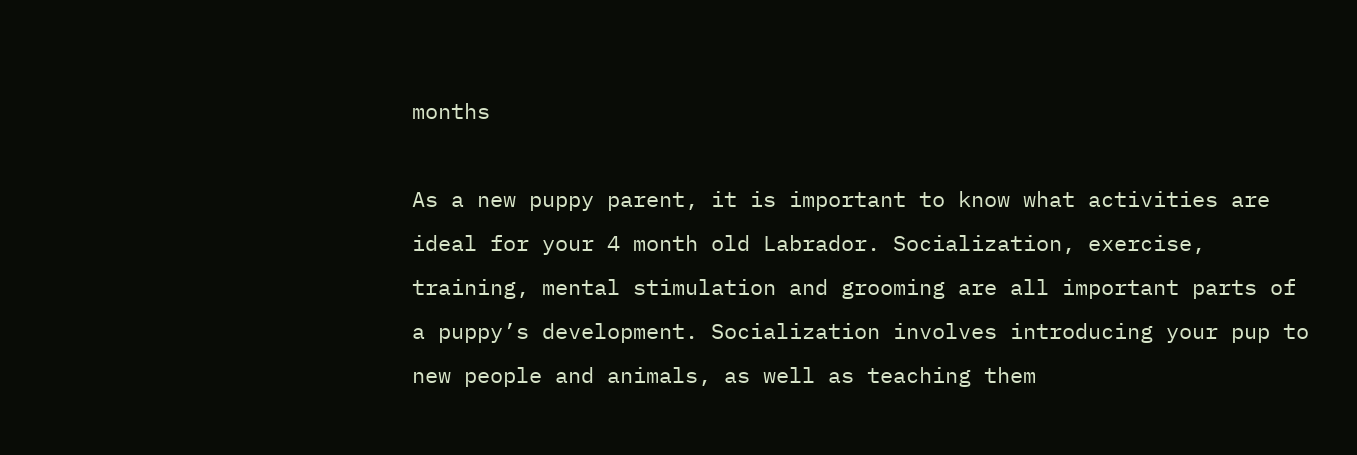months

As a new puppy parent, it is important to know what activities are ideal for your 4 month old Labrador. Socialization, exercise, training, mental stimulation and grooming are all important parts of a puppy’s development. Socialization involves introducing your pup to new people and animals, as well as teaching them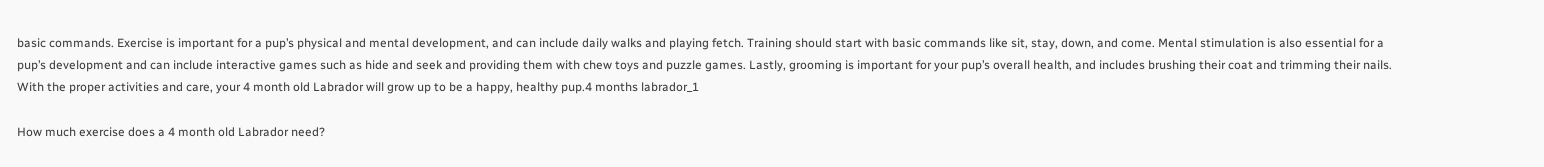basic commands. Exercise is important for a pup’s physical and mental development, and can include daily walks and playing fetch. Training should start with basic commands like sit, stay, down, and come. Mental stimulation is also essential for a pup’s development and can include interactive games such as hide and seek and providing them with chew toys and puzzle games. Lastly, grooming is important for your pup’s overall health, and includes brushing their coat and trimming their nails. With the proper activities and care, your 4 month old Labrador will grow up to be a happy, healthy pup.4 months labrador_1

How much exercise does a 4 month old Labrador need?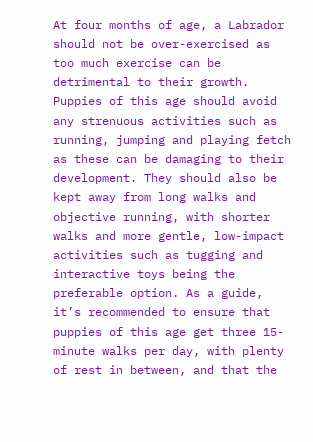At four months of age, a Labrador should not be over-exercised as too much exercise can be detrimental to their growth. Puppies of this age should avoid any strenuous activities such as running, jumping and playing fetch as these can be damaging to their development. They should also be kept away from long walks and objective running, with shorter walks and more gentle, low-impact activities such as tugging and interactive toys being the preferable option. As a guide, it’s recommended to ensure that puppies of this age get three 15-minute walks per day, with plenty of rest in between, and that the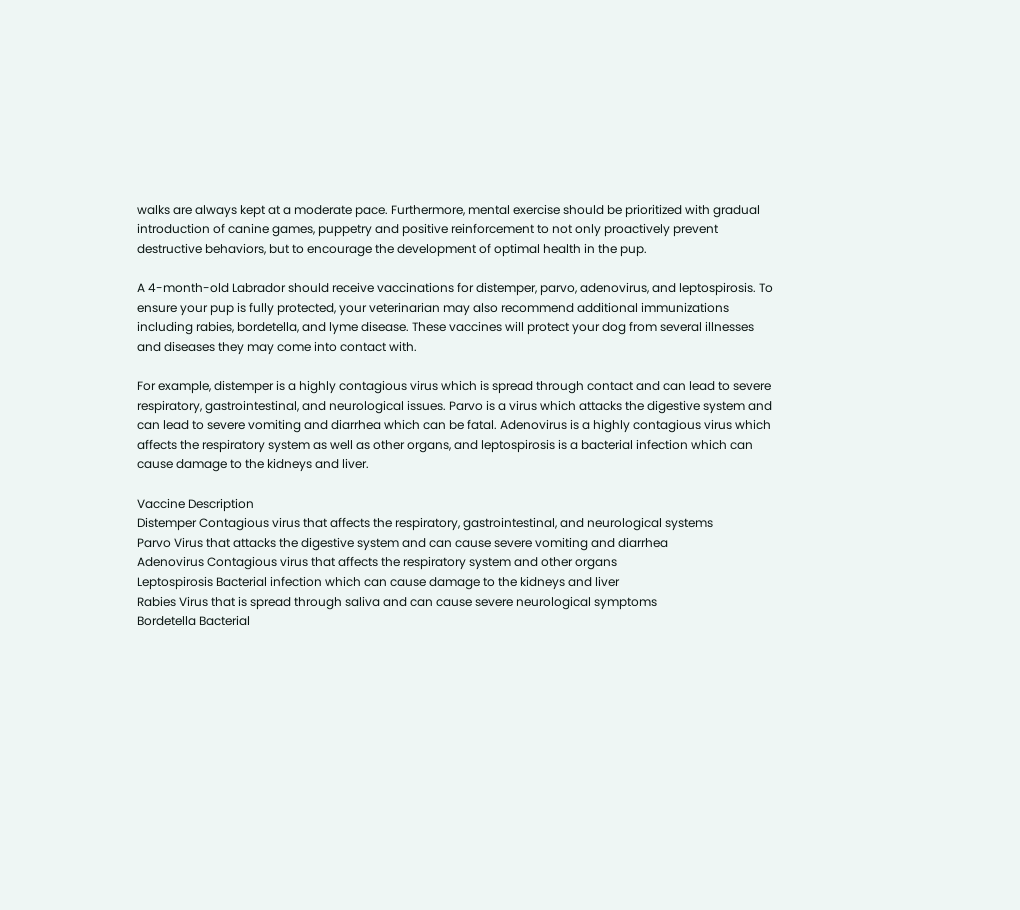walks are always kept at a moderate pace. Furthermore, mental exercise should be prioritized with gradual introduction of canine games, puppetry and positive reinforcement to not only proactively prevent destructive behaviors, but to encourage the development of optimal health in the pup.

A 4-month-old Labrador should receive vaccinations for distemper, parvo, adenovirus, and leptospirosis. To ensure your pup is fully protected, your veterinarian may also recommend additional immunizations including rabies, bordetella, and lyme disease. These vaccines will protect your dog from several illnesses and diseases they may come into contact with.

For example, distemper is a highly contagious virus which is spread through contact and can lead to severe respiratory, gastrointestinal, and neurological issues. Parvo is a virus which attacks the digestive system and can lead to severe vomiting and diarrhea which can be fatal. Adenovirus is a highly contagious virus which affects the respiratory system as well as other organs, and leptospirosis is a bacterial infection which can cause damage to the kidneys and liver.

Vaccine Description
Distemper Contagious virus that affects the respiratory, gastrointestinal, and neurological systems
Parvo Virus that attacks the digestive system and can cause severe vomiting and diarrhea
Adenovirus Contagious virus that affects the respiratory system and other organs
Leptospirosis Bacterial infection which can cause damage to the kidneys and liver
Rabies Virus that is spread through saliva and can cause severe neurological symptoms
Bordetella Bacterial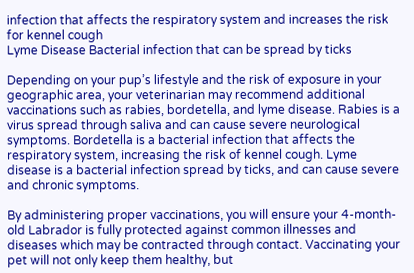infection that affects the respiratory system and increases the risk for kennel cough
Lyme Disease Bacterial infection that can be spread by ticks

Depending on your pup’s lifestyle and the risk of exposure in your geographic area, your veterinarian may recommend additional vaccinations such as rabies, bordetella, and lyme disease. Rabies is a virus spread through saliva and can cause severe neurological symptoms. Bordetella is a bacterial infection that affects the respiratory system, increasing the risk of kennel cough. Lyme disease is a bacterial infection spread by ticks, and can cause severe and chronic symptoms.

By administering proper vaccinations, you will ensure your 4-month-old Labrador is fully protected against common illnesses and diseases which may be contracted through contact. Vaccinating your pet will not only keep them healthy, but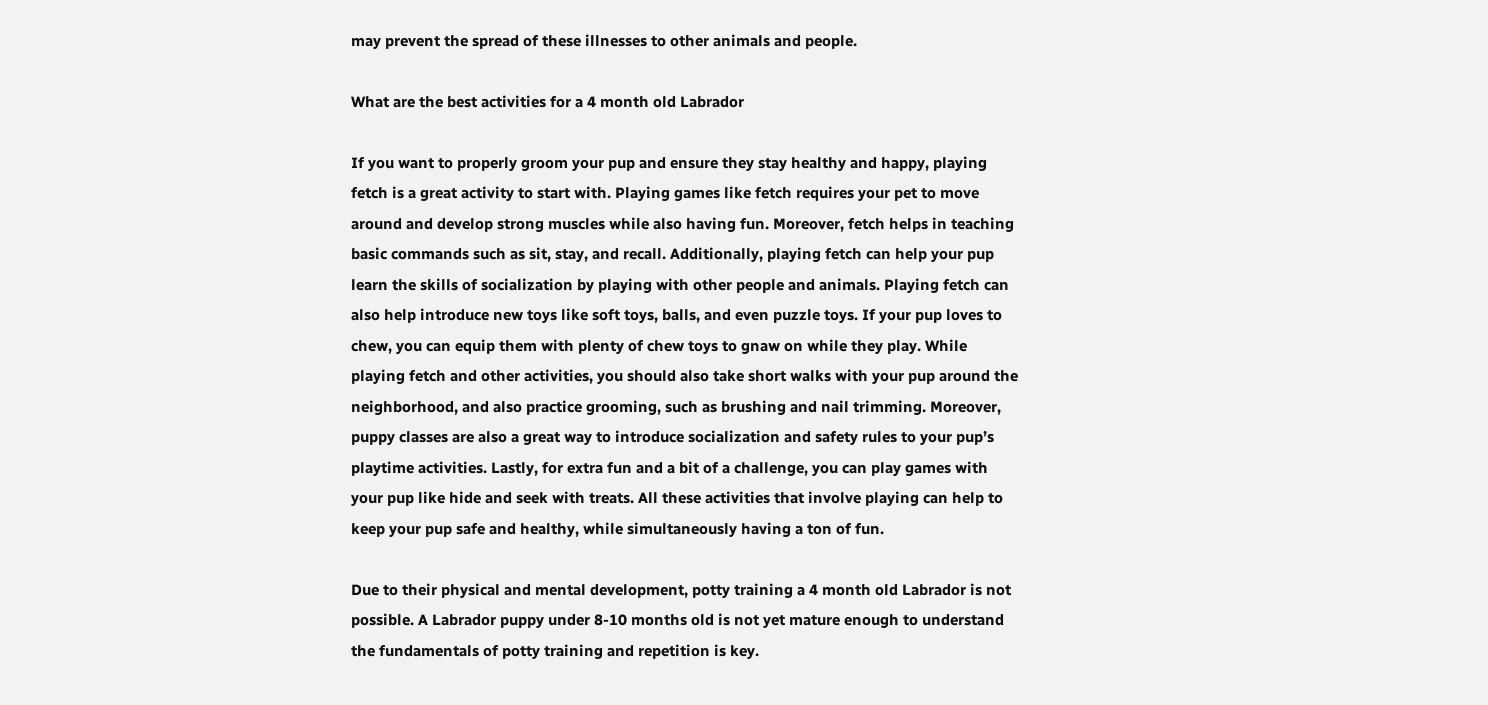may prevent the spread of these illnesses to other animals and people.

What are the best activities for a 4 month old Labrador

If you want to properly groom your pup and ensure they stay healthy and happy, playing fetch is a great activity to start with. Playing games like fetch requires your pet to move around and develop strong muscles while also having fun. Moreover, fetch helps in teaching basic commands such as sit, stay, and recall. Additionally, playing fetch can help your pup learn the skills of socialization by playing with other people and animals. Playing fetch can also help introduce new toys like soft toys, balls, and even puzzle toys. If your pup loves to chew, you can equip them with plenty of chew toys to gnaw on while they play. While playing fetch and other activities, you should also take short walks with your pup around the neighborhood, and also practice grooming, such as brushing and nail trimming. Moreover, puppy classes are also a great way to introduce socialization and safety rules to your pup’s playtime activities. Lastly, for extra fun and a bit of a challenge, you can play games with your pup like hide and seek with treats. All these activities that involve playing can help to keep your pup safe and healthy, while simultaneously having a ton of fun.

Due to their physical and mental development, potty training a 4 month old Labrador is not possible. A Labrador puppy under 8-10 months old is not yet mature enough to understand the fundamentals of potty training and repetition is key.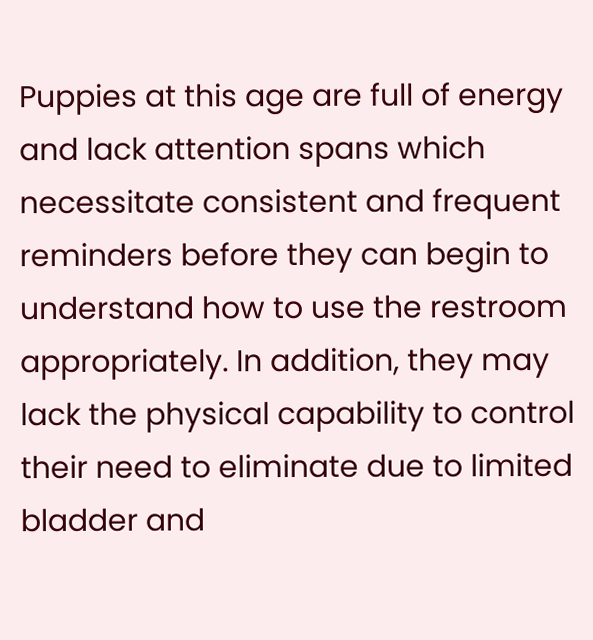Puppies at this age are full of energy and lack attention spans which necessitate consistent and frequent reminders before they can begin to understand how to use the restroom appropriately. In addition, they may lack the physical capability to control their need to eliminate due to limited bladder and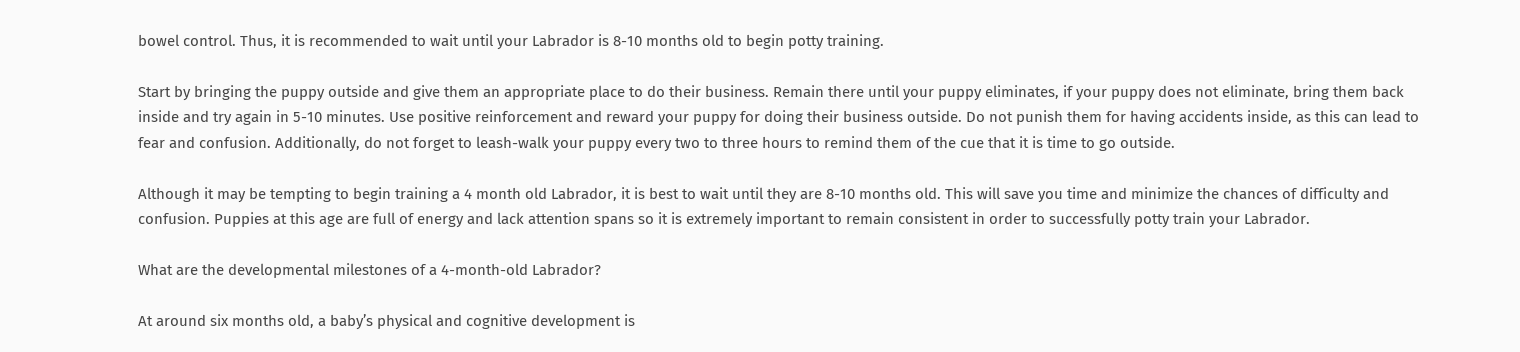bowel control. Thus, it is recommended to wait until your Labrador is 8-10 months old to begin potty training.

Start by bringing the puppy outside and give them an appropriate place to do their business. Remain there until your puppy eliminates, if your puppy does not eliminate, bring them back inside and try again in 5-10 minutes. Use positive reinforcement and reward your puppy for doing their business outside. Do not punish them for having accidents inside, as this can lead to fear and confusion. Additionally, do not forget to leash-walk your puppy every two to three hours to remind them of the cue that it is time to go outside.

Although it may be tempting to begin training a 4 month old Labrador, it is best to wait until they are 8-10 months old. This will save you time and minimize the chances of difficulty and confusion. Puppies at this age are full of energy and lack attention spans so it is extremely important to remain consistent in order to successfully potty train your Labrador.

What are the developmental milestones of a 4-month-old Labrador?

At around six months old, a baby’s physical and cognitive development is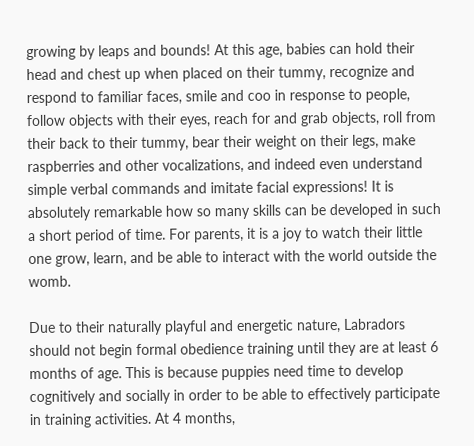growing by leaps and bounds! At this age, babies can hold their head and chest up when placed on their tummy, recognize and respond to familiar faces, smile and coo in response to people, follow objects with their eyes, reach for and grab objects, roll from their back to their tummy, bear their weight on their legs, make raspberries and other vocalizations, and indeed even understand simple verbal commands and imitate facial expressions! It is absolutely remarkable how so many skills can be developed in such a short period of time. For parents, it is a joy to watch their little one grow, learn, and be able to interact with the world outside the womb.

Due to their naturally playful and energetic nature, Labradors should not begin formal obedience training until they are at least 6 months of age. This is because puppies need time to develop cognitively and socially in order to be able to effectively participate in training activities. At 4 months,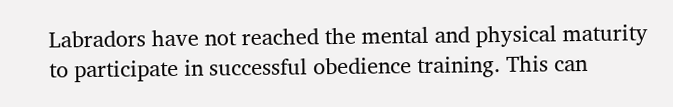Labradors have not reached the mental and physical maturity to participate in successful obedience training. This can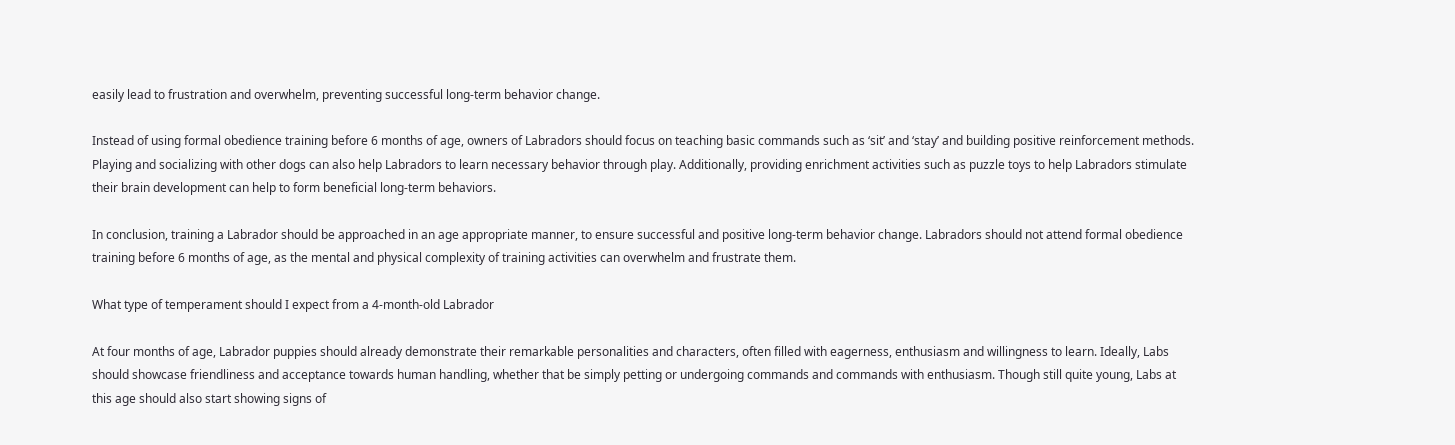easily lead to frustration and overwhelm, preventing successful long-term behavior change.

Instead of using formal obedience training before 6 months of age, owners of Labradors should focus on teaching basic commands such as ‘sit’ and ‘stay’ and building positive reinforcement methods. Playing and socializing with other dogs can also help Labradors to learn necessary behavior through play. Additionally, providing enrichment activities such as puzzle toys to help Labradors stimulate their brain development can help to form beneficial long-term behaviors.

In conclusion, training a Labrador should be approached in an age appropriate manner, to ensure successful and positive long-term behavior change. Labradors should not attend formal obedience training before 6 months of age, as the mental and physical complexity of training activities can overwhelm and frustrate them.

What type of temperament should I expect from a 4-month-old Labrador

At four months of age, Labrador puppies should already demonstrate their remarkable personalities and characters, often filled with eagerness, enthusiasm and willingness to learn. Ideally, Labs should showcase friendliness and acceptance towards human handling, whether that be simply petting or undergoing commands and commands with enthusiasm. Though still quite young, Labs at this age should also start showing signs of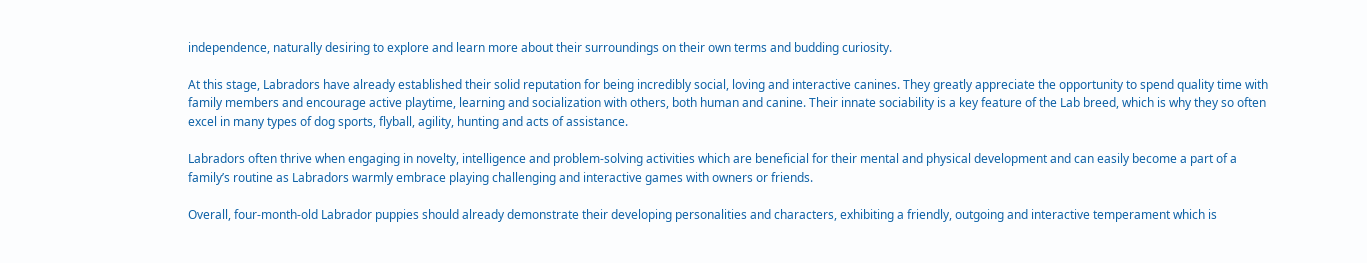independence, naturally desiring to explore and learn more about their surroundings on their own terms and budding curiosity.

At this stage, Labradors have already established their solid reputation for being incredibly social, loving and interactive canines. They greatly appreciate the opportunity to spend quality time with family members and encourage active playtime, learning and socialization with others, both human and canine. Their innate sociability is a key feature of the Lab breed, which is why they so often excel in many types of dog sports, flyball, agility, hunting and acts of assistance.

Labradors often thrive when engaging in novelty, intelligence and problem-solving activities which are beneficial for their mental and physical development and can easily become a part of a family’s routine as Labradors warmly embrace playing challenging and interactive games with owners or friends.

Overall, four-month-old Labrador puppies should already demonstrate their developing personalities and characters, exhibiting a friendly, outgoing and interactive temperament which is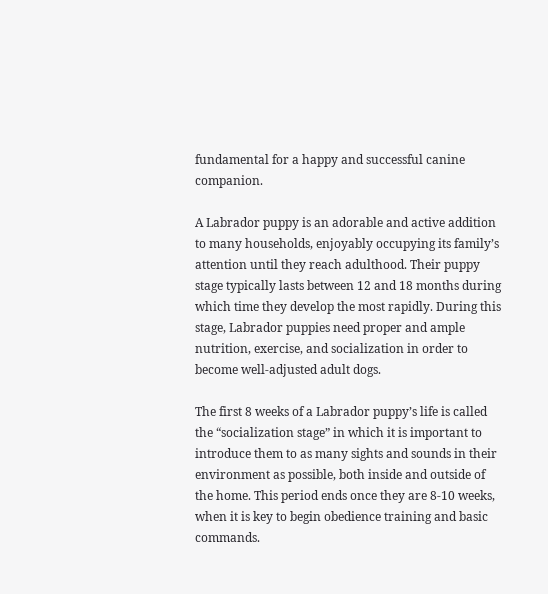fundamental for a happy and successful canine companion.

A Labrador puppy is an adorable and active addition to many households, enjoyably occupying its family’s attention until they reach adulthood. Their puppy stage typically lasts between 12 and 18 months during which time they develop the most rapidly. During this stage, Labrador puppies need proper and ample nutrition, exercise, and socialization in order to become well-adjusted adult dogs.

The first 8 weeks of a Labrador puppy’s life is called the “socialization stage” in which it is important to introduce them to as many sights and sounds in their environment as possible, both inside and outside of the home. This period ends once they are 8-10 weeks, when it is key to begin obedience training and basic commands.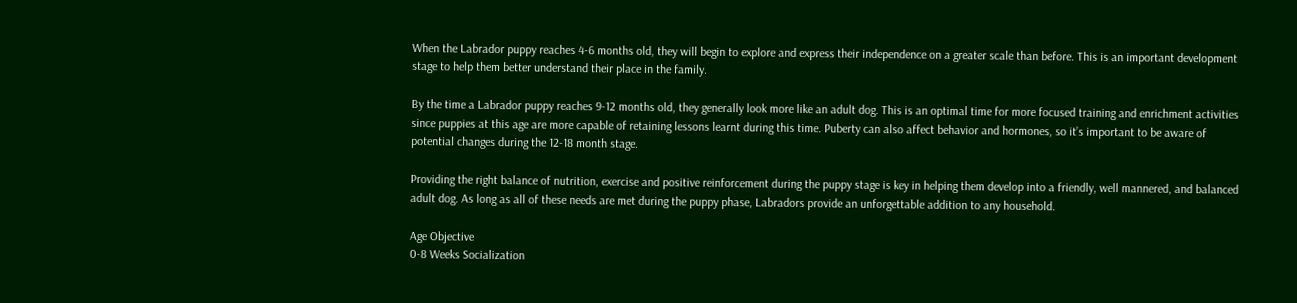When the Labrador puppy reaches 4-6 months old, they will begin to explore and express their independence on a greater scale than before. This is an important development stage to help them better understand their place in the family.

By the time a Labrador puppy reaches 9-12 months old, they generally look more like an adult dog. This is an optimal time for more focused training and enrichment activities since puppies at this age are more capable of retaining lessons learnt during this time. Puberty can also affect behavior and hormones, so it’s important to be aware of potential changes during the 12-18 month stage.

Providing the right balance of nutrition, exercise and positive reinforcement during the puppy stage is key in helping them develop into a friendly, well mannered, and balanced adult dog. As long as all of these needs are met during the puppy phase, Labradors provide an unforgettable addition to any household.

Age Objective
0-8 Weeks Socialization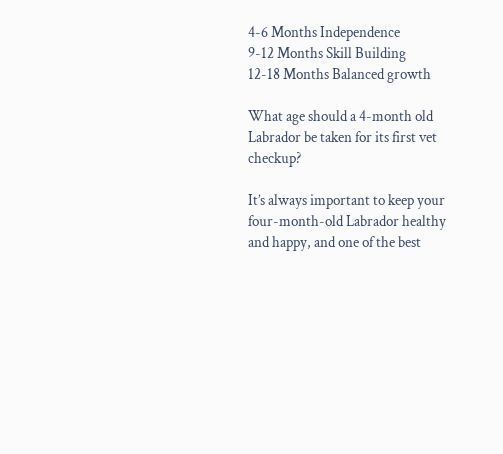4-6 Months Independence
9-12 Months Skill Building
12-18 Months Balanced growth

What age should a 4-month old Labrador be taken for its first vet checkup?

It’s always important to keep your four-month-old Labrador healthy and happy, and one of the best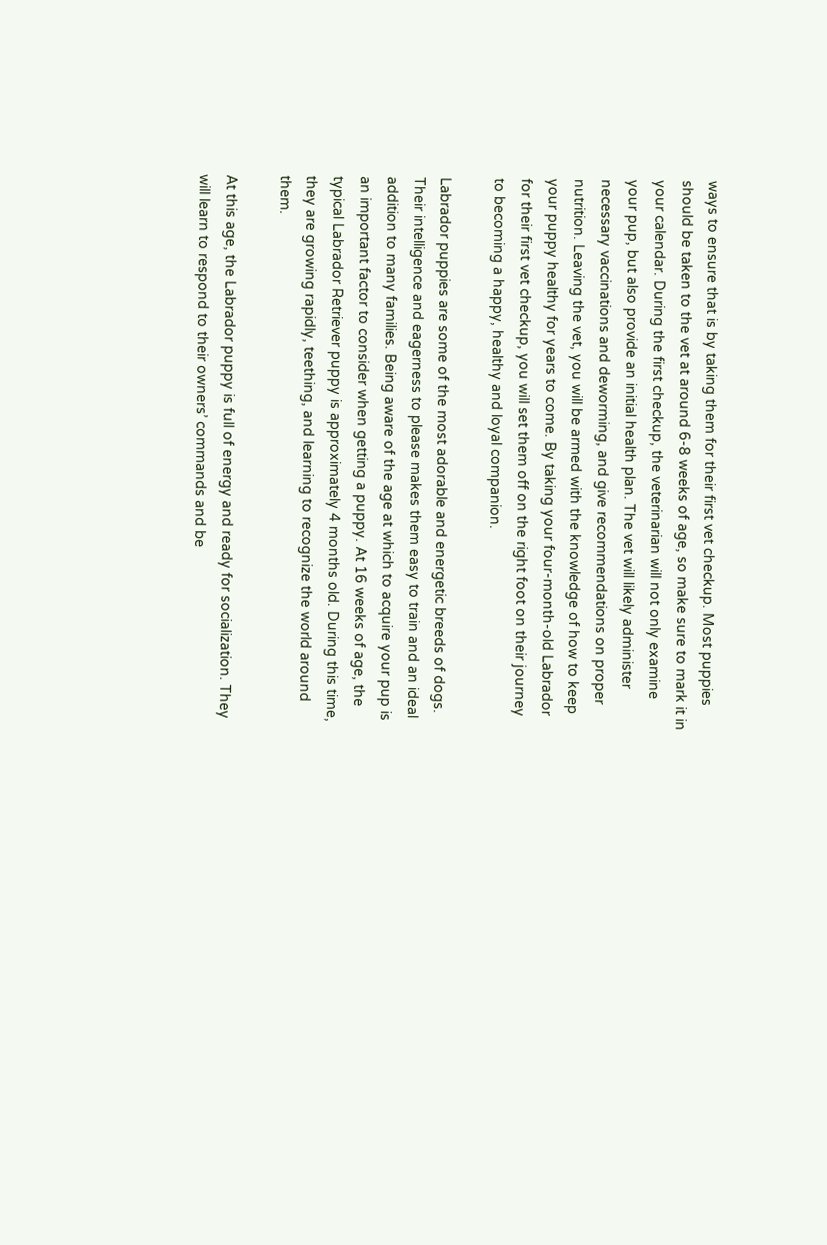ways to ensure that is by taking them for their first vet checkup. Most puppies should be taken to the vet at around 6-8 weeks of age, so make sure to mark it in your calendar. During the first checkup, the veterinarian will not only examine your pup, but also provide an initial health plan. The vet will likely administer necessary vaccinations and deworming, and give recommendations on proper nutrition. Leaving the vet, you will be armed with the knowledge of how to keep your puppy healthy for years to come. By taking your four-month-old Labrador for their first vet checkup, you will set them off on the right foot on their journey to becoming a happy, healthy and loyal companion.

Labrador puppies are some of the most adorable and energetic breeds of dogs. Their intelligence and eagerness to please makes them easy to train and an ideal addition to many families. Being aware of the age at which to acquire your pup is an important factor to consider when getting a puppy. At 16 weeks of age, the typical Labrador Retriever puppy is approximately 4 months old. During this time, they are growing rapidly, teething, and learning to recognize the world around them.

At this age, the Labrador puppy is full of energy and ready for socialization. They will learn to respond to their owners’ commands and be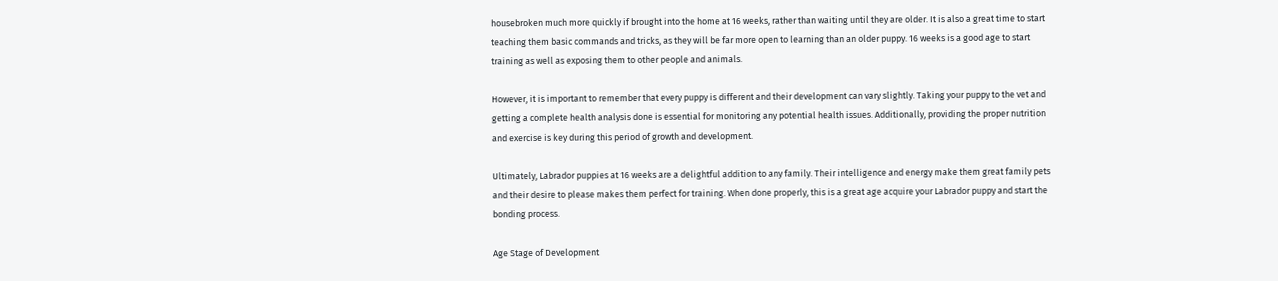housebroken much more quickly if brought into the home at 16 weeks, rather than waiting until they are older. It is also a great time to start teaching them basic commands and tricks, as they will be far more open to learning than an older puppy. 16 weeks is a good age to start training as well as exposing them to other people and animals.

However, it is important to remember that every puppy is different and their development can vary slightly. Taking your puppy to the vet and getting a complete health analysis done is essential for monitoring any potential health issues. Additionally, providing the proper nutrition and exercise is key during this period of growth and development.

Ultimately, Labrador puppies at 16 weeks are a delightful addition to any family. Their intelligence and energy make them great family pets and their desire to please makes them perfect for training. When done properly, this is a great age acquire your Labrador puppy and start the bonding process.

Age Stage of Development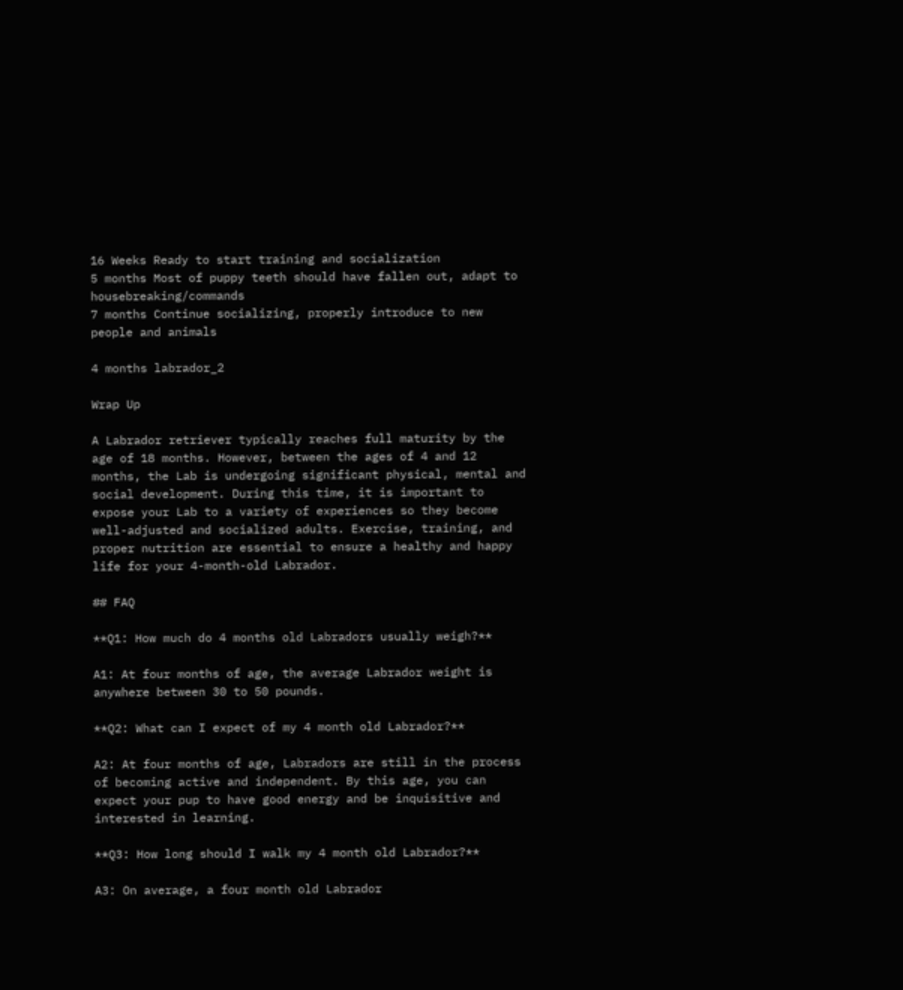16 Weeks Ready to start training and socialization
5 months Most of puppy teeth should have fallen out, adapt to housebreaking/commands
7 months Continue socializing, properly introduce to new people and animals

4 months labrador_2

Wrap Up

A Labrador retriever typically reaches full maturity by the age of 18 months. However, between the ages of 4 and 12 months, the Lab is undergoing significant physical, mental and social development. During this time, it is important to expose your Lab to a variety of experiences so they become well-adjusted and socialized adults. Exercise, training, and proper nutrition are essential to ensure a healthy and happy life for your 4-month-old Labrador.

## FAQ

**Q1: How much do 4 months old Labradors usually weigh?**

A1: At four months of age, the average Labrador weight is anywhere between 30 to 50 pounds.

**Q2: What can I expect of my 4 month old Labrador?**

A2: At four months of age, Labradors are still in the process of becoming active and independent. By this age, you can expect your pup to have good energy and be inquisitive and interested in learning.

**Q3: How long should I walk my 4 month old Labrador?**

A3: On average, a four month old Labrador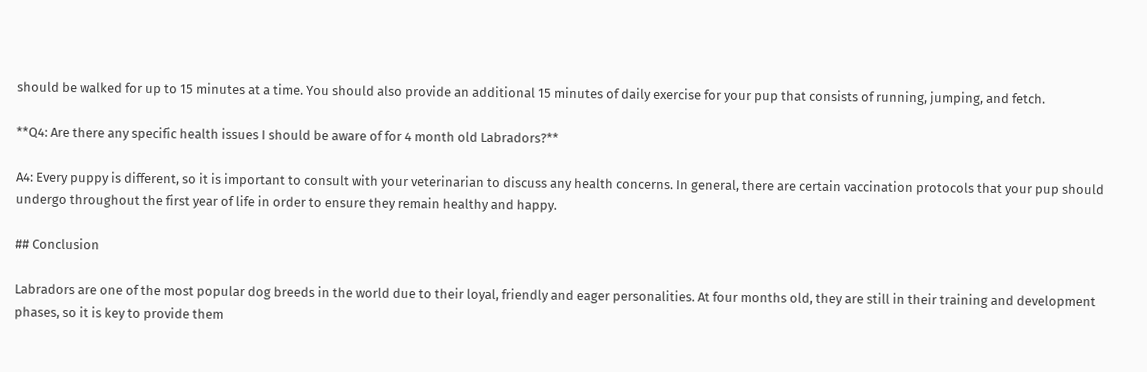should be walked for up to 15 minutes at a time. You should also provide an additional 15 minutes of daily exercise for your pup that consists of running, jumping, and fetch.

**Q4: Are there any specific health issues I should be aware of for 4 month old Labradors?**

A4: Every puppy is different, so it is important to consult with your veterinarian to discuss any health concerns. In general, there are certain vaccination protocols that your pup should undergo throughout the first year of life in order to ensure they remain healthy and happy.

## Conclusion

Labradors are one of the most popular dog breeds in the world due to their loyal, friendly and eager personalities. At four months old, they are still in their training and development phases, so it is key to provide them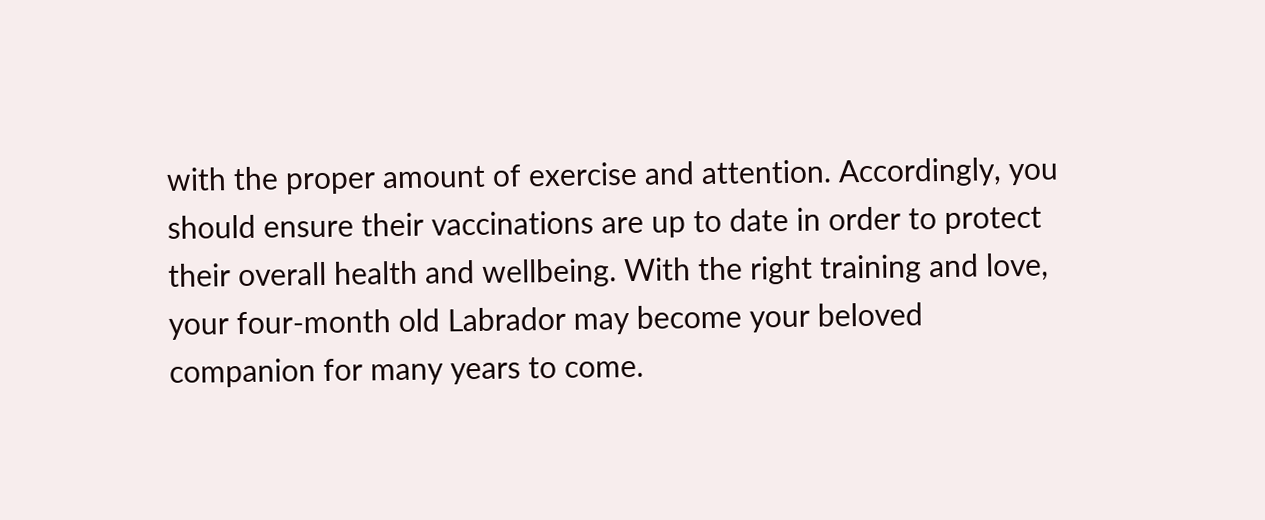with the proper amount of exercise and attention. Accordingly, you should ensure their vaccinations are up to date in order to protect their overall health and wellbeing. With the right training and love, your four-month old Labrador may become your beloved companion for many years to come.